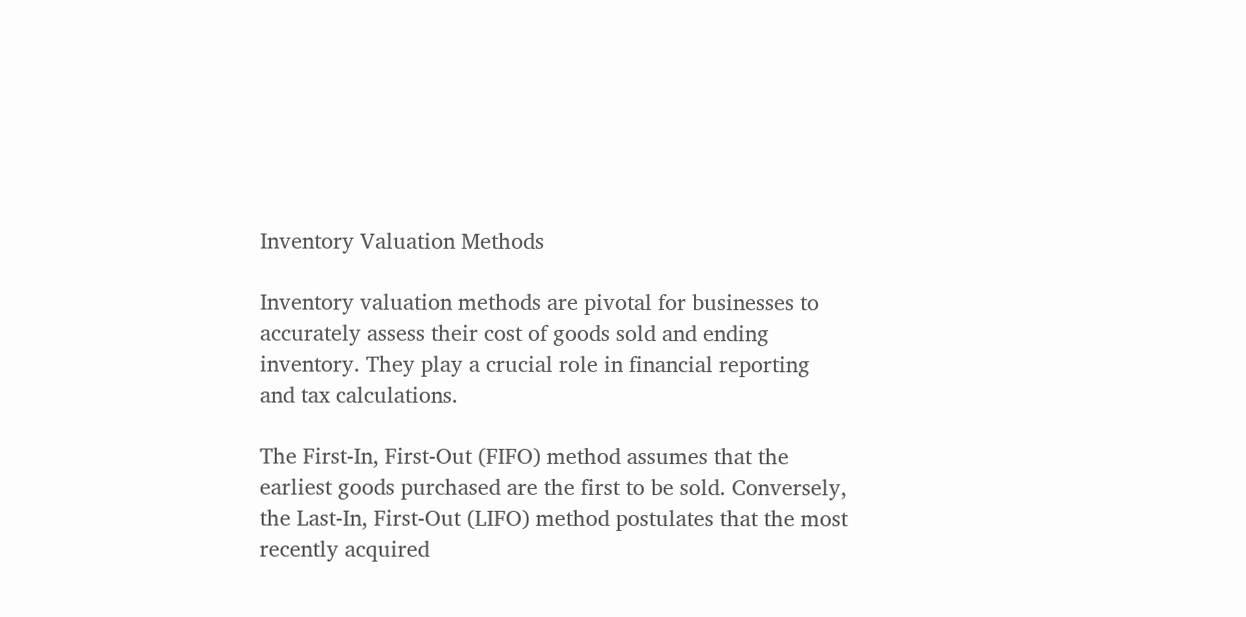Inventory Valuation Methods

Inventory valuation methods are pivotal for businesses to accurately assess their cost of goods sold and ending inventory. They play a crucial role in financial reporting and tax calculations.

The First-In, First-Out (FIFO) method assumes that the earliest goods purchased are the first to be sold. Conversely, the Last-In, First-Out (LIFO) method postulates that the most recently acquired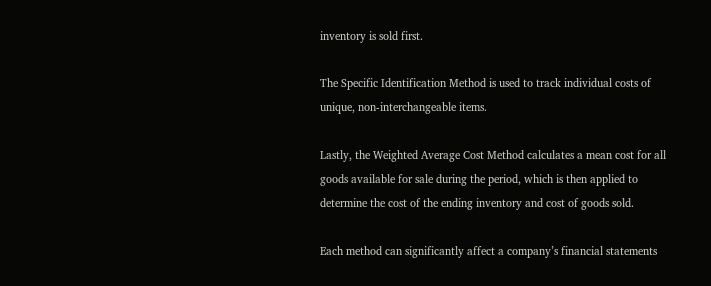inventory is sold first.

The Specific Identification Method is used to track individual costs of unique, non-interchangeable items.

Lastly, the Weighted Average Cost Method calculates a mean cost for all goods available for sale during the period, which is then applied to determine the cost of the ending inventory and cost of goods sold.

Each method can significantly affect a company’s financial statements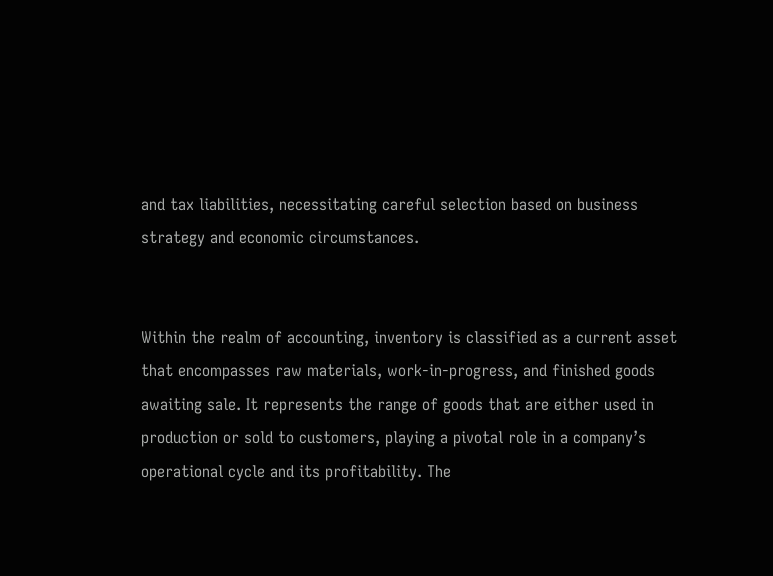and tax liabilities, necessitating careful selection based on business strategy and economic circumstances.


Within the realm of accounting, inventory is classified as a current asset that encompasses raw materials, work-in-progress, and finished goods awaiting sale. It represents the range of goods that are either used in production or sold to customers, playing a pivotal role in a company’s operational cycle and its profitability. The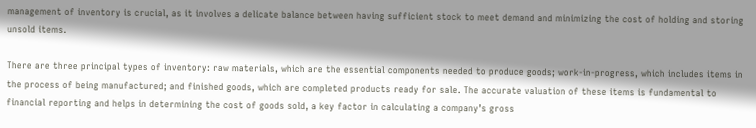management of inventory is crucial, as it involves a delicate balance between having sufficient stock to meet demand and minimizing the cost of holding and storing unsold items.

There are three principal types of inventory: raw materials, which are the essential components needed to produce goods; work-in-progress, which includes items in the process of being manufactured; and finished goods, which are completed products ready for sale. The accurate valuation of these items is fundamental to financial reporting and helps in determining the cost of goods sold, a key factor in calculating a company’s gross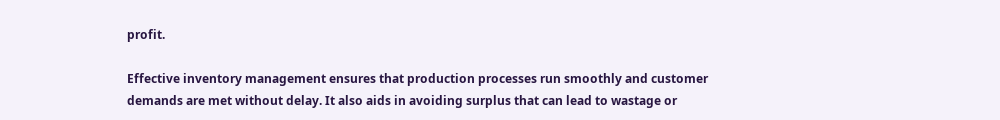profit.

Effective inventory management ensures that production processes run smoothly and customer demands are met without delay. It also aids in avoiding surplus that can lead to wastage or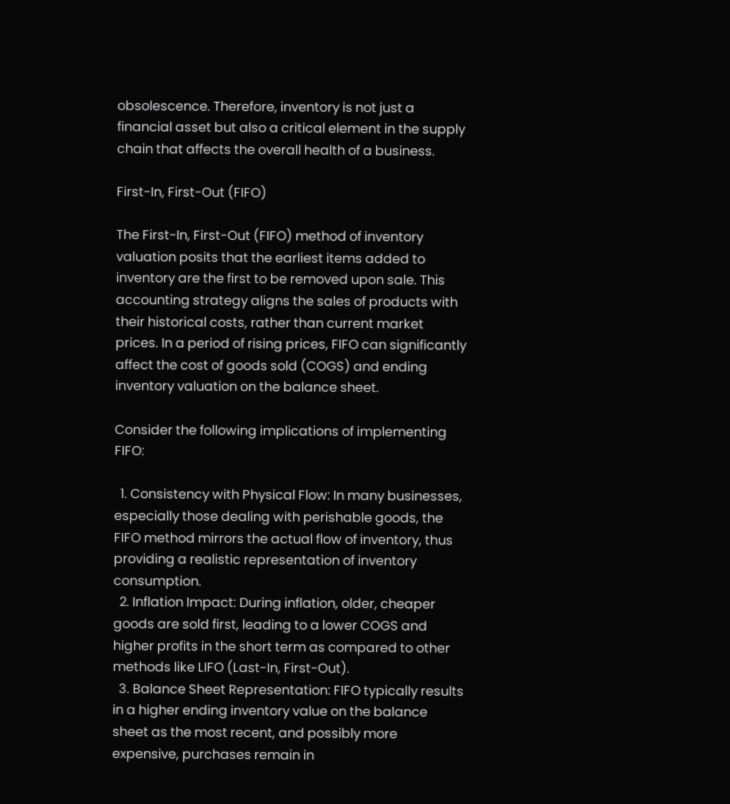obsolescence. Therefore, inventory is not just a financial asset but also a critical element in the supply chain that affects the overall health of a business.

First-In, First-Out (FIFO)

The First-In, First-Out (FIFO) method of inventory valuation posits that the earliest items added to inventory are the first to be removed upon sale. This accounting strategy aligns the sales of products with their historical costs, rather than current market prices. In a period of rising prices, FIFO can significantly affect the cost of goods sold (COGS) and ending inventory valuation on the balance sheet.

Consider the following implications of implementing FIFO:

  1. Consistency with Physical Flow: In many businesses, especially those dealing with perishable goods, the FIFO method mirrors the actual flow of inventory, thus providing a realistic representation of inventory consumption.
  2. Inflation Impact: During inflation, older, cheaper goods are sold first, leading to a lower COGS and higher profits in the short term as compared to other methods like LIFO (Last-In, First-Out).
  3. Balance Sheet Representation: FIFO typically results in a higher ending inventory value on the balance sheet as the most recent, and possibly more expensive, purchases remain in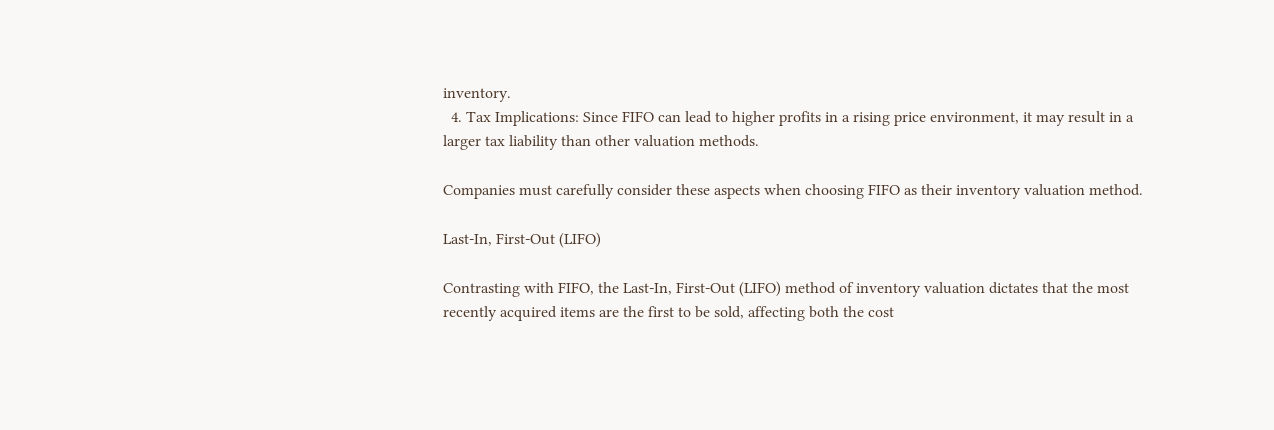inventory.
  4. Tax Implications: Since FIFO can lead to higher profits in a rising price environment, it may result in a larger tax liability than other valuation methods.

Companies must carefully consider these aspects when choosing FIFO as their inventory valuation method.

Last-In, First-Out (LIFO)

Contrasting with FIFO, the Last-In, First-Out (LIFO) method of inventory valuation dictates that the most recently acquired items are the first to be sold, affecting both the cost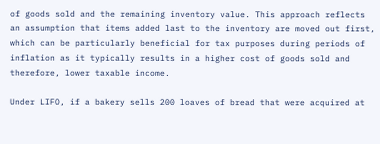of goods sold and the remaining inventory value. This approach reflects an assumption that items added last to the inventory are moved out first, which can be particularly beneficial for tax purposes during periods of inflation as it typically results in a higher cost of goods sold and therefore, lower taxable income.

Under LIFO, if a bakery sells 200 loaves of bread that were acquired at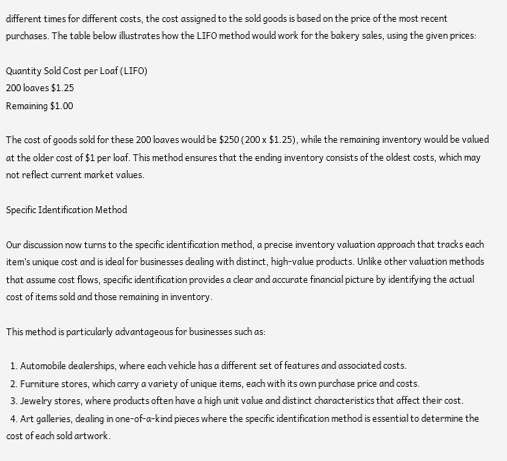different times for different costs, the cost assigned to the sold goods is based on the price of the most recent purchases. The table below illustrates how the LIFO method would work for the bakery sales, using the given prices:

Quantity Sold Cost per Loaf (LIFO)
200 loaves $1.25
Remaining $1.00

The cost of goods sold for these 200 loaves would be $250 (200 x $1.25), while the remaining inventory would be valued at the older cost of $1 per loaf. This method ensures that the ending inventory consists of the oldest costs, which may not reflect current market values.

Specific Identification Method

Our discussion now turns to the specific identification method, a precise inventory valuation approach that tracks each item’s unique cost and is ideal for businesses dealing with distinct, high-value products. Unlike other valuation methods that assume cost flows, specific identification provides a clear and accurate financial picture by identifying the actual cost of items sold and those remaining in inventory.

This method is particularly advantageous for businesses such as:

  1. Automobile dealerships, where each vehicle has a different set of features and associated costs.
  2. Furniture stores, which carry a variety of unique items, each with its own purchase price and costs.
  3. Jewelry stores, where products often have a high unit value and distinct characteristics that affect their cost.
  4. Art galleries, dealing in one-of-a-kind pieces where the specific identification method is essential to determine the cost of each sold artwork.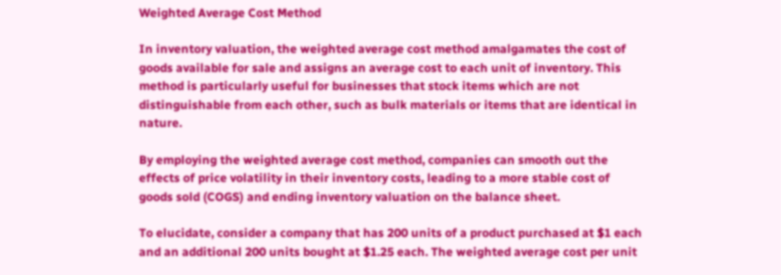Weighted Average Cost Method

In inventory valuation, the weighted average cost method amalgamates the cost of goods available for sale and assigns an average cost to each unit of inventory. This method is particularly useful for businesses that stock items which are not distinguishable from each other, such as bulk materials or items that are identical in nature.

By employing the weighted average cost method, companies can smooth out the effects of price volatility in their inventory costs, leading to a more stable cost of goods sold (COGS) and ending inventory valuation on the balance sheet.

To elucidate, consider a company that has 200 units of a product purchased at $1 each and an additional 200 units bought at $1.25 each. The weighted average cost per unit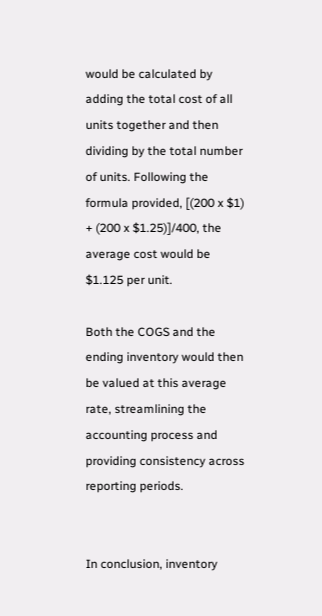would be calculated by adding the total cost of all units together and then dividing by the total number of units. Following the formula provided, [(200 x $1) + (200 x $1.25)]/400, the average cost would be $1.125 per unit.

Both the COGS and the ending inventory would then be valued at this average rate, streamlining the accounting process and providing consistency across reporting periods.


In conclusion, inventory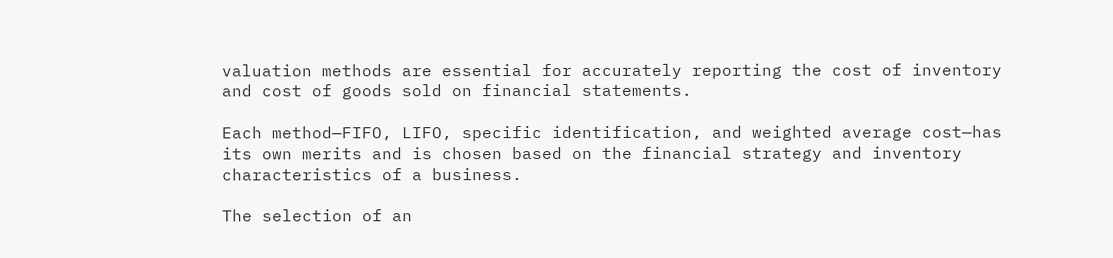valuation methods are essential for accurately reporting the cost of inventory and cost of goods sold on financial statements.

Each method—FIFO, LIFO, specific identification, and weighted average cost—has its own merits and is chosen based on the financial strategy and inventory characteristics of a business.

The selection of an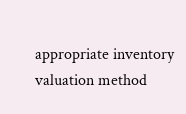appropriate inventory valuation method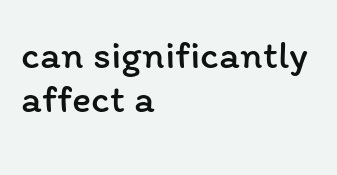can significantly affect a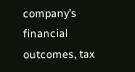company’s financial outcomes, tax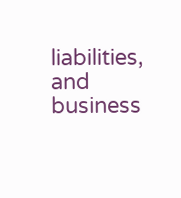liabilities, and business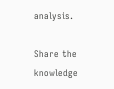analysis.

Share the knowledge